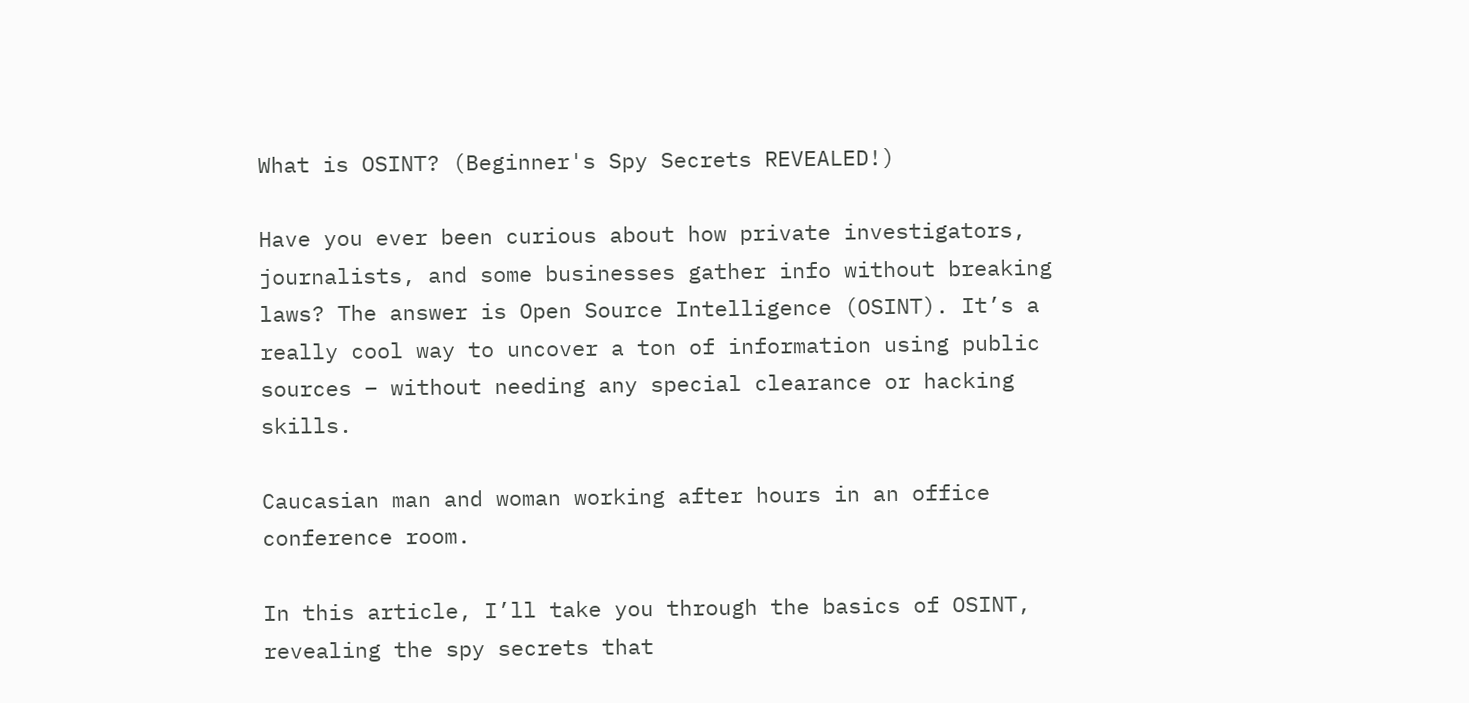What is OSINT? (Beginner's Spy Secrets REVEALED!)

Have you ever been curious about how private investigators, journalists, and some businesses gather info without breaking laws? The answer is Open Source Intelligence (OSINT). It’s a really cool way to uncover a ton of information using public sources – without needing any special clearance or hacking skills.

Caucasian man and woman working after hours in an office conference room.

In this article, I’ll take you through the basics of OSINT, revealing the spy secrets that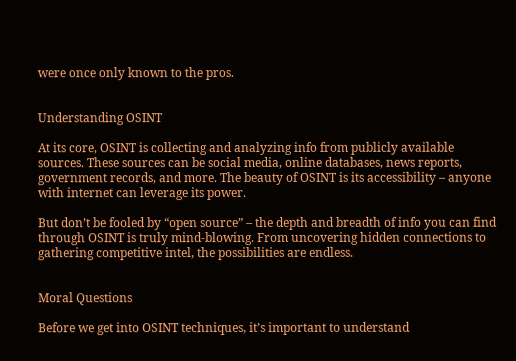were once only known to the pros.


Understanding OSINT

At its core, OSINT is collecting and analyzing info from publicly available sources. These sources can be social media, online databases, news reports, government records, and more. The beauty of OSINT is its accessibility – anyone with internet can leverage its power.

But don’t be fooled by “open source” – the depth and breadth of info you can find through OSINT is truly mind-blowing. From uncovering hidden connections to gathering competitive intel, the possibilities are endless.


Moral Questions

Before we get into OSINT techniques, it’s important to understand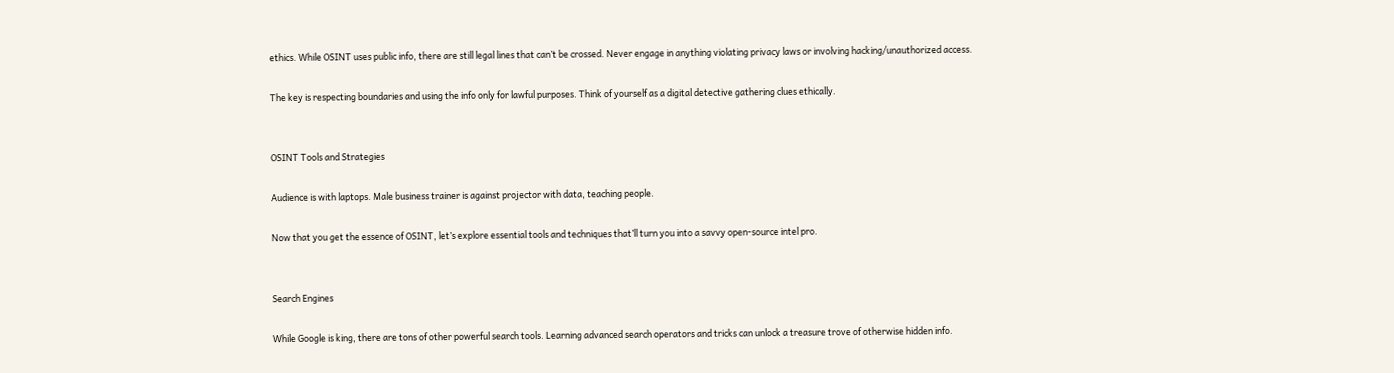ethics. While OSINT uses public info, there are still legal lines that can’t be crossed. Never engage in anything violating privacy laws or involving hacking/unauthorized access.

The key is respecting boundaries and using the info only for lawful purposes. Think of yourself as a digital detective gathering clues ethically.


OSINT Tools and Strategies

Audience is with laptops. Male business trainer is against projector with data, teaching people.

Now that you get the essence of OSINT, let’s explore essential tools and techniques that’ll turn you into a savvy open-source intel pro.


Search Engines

While Google is king, there are tons of other powerful search tools. Learning advanced search operators and tricks can unlock a treasure trove of otherwise hidden info.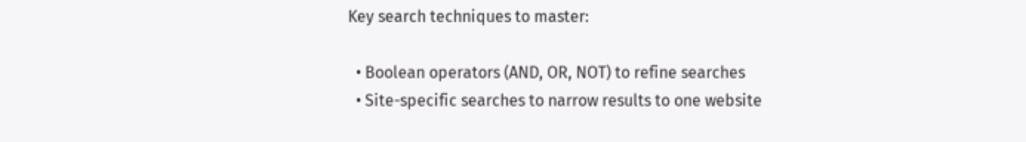Key search techniques to master:

  • Boolean operators (AND, OR, NOT) to refine searches
  • Site-specific searches to narrow results to one website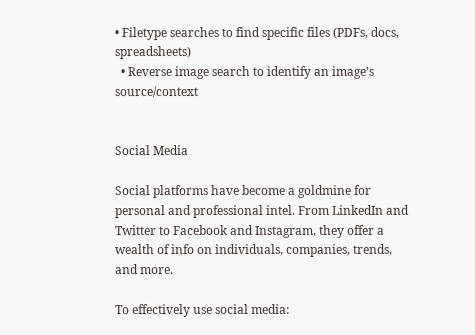• Filetype searches to find specific files (PDFs, docs, spreadsheets)
  • Reverse image search to identify an image’s source/context


Social Media

Social platforms have become a goldmine for personal and professional intel. From LinkedIn and Twitter to Facebook and Instagram, they offer a wealth of info on individuals, companies, trends, and more.

To effectively use social media: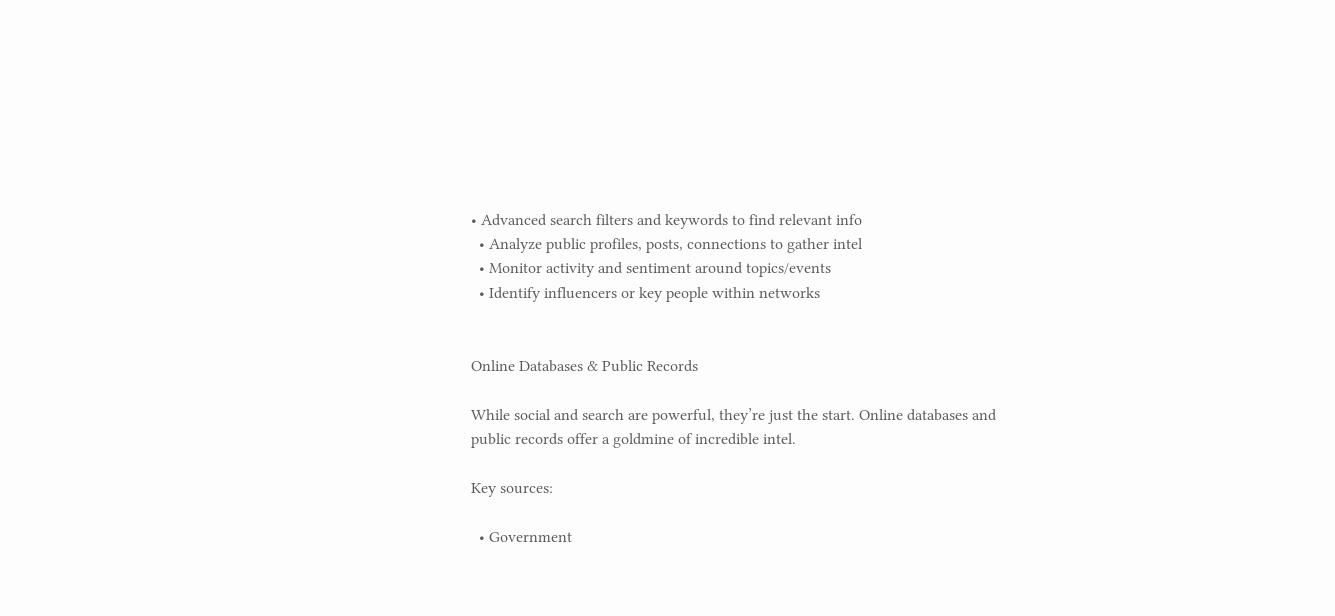• Advanced search filters and keywords to find relevant info
  • Analyze public profiles, posts, connections to gather intel
  • Monitor activity and sentiment around topics/events
  • Identify influencers or key people within networks


Online Databases & Public Records

While social and search are powerful, they’re just the start. Online databases and public records offer a goldmine of incredible intel.

Key sources:

  • Government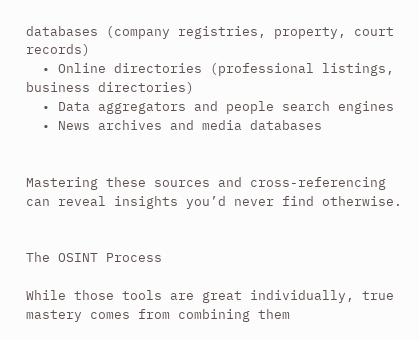databases (company registries, property, court records)
  • Online directories (professional listings, business directories)
  • Data aggregators and people search engines
  • News archives and media databases


Mastering these sources and cross-referencing can reveal insights you’d never find otherwise.


The OSINT Process

While those tools are great individually, true mastery comes from combining them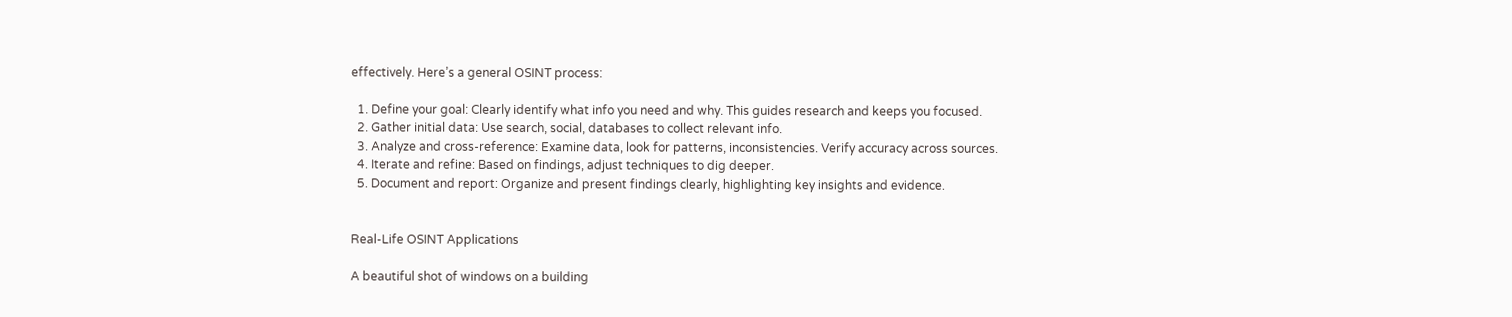effectively. Here’s a general OSINT process:

  1. Define your goal: Clearly identify what info you need and why. This guides research and keeps you focused.
  2. Gather initial data: Use search, social, databases to collect relevant info.
  3. Analyze and cross-reference: Examine data, look for patterns, inconsistencies. Verify accuracy across sources.
  4. Iterate and refine: Based on findings, adjust techniques to dig deeper.
  5. Document and report: Organize and present findings clearly, highlighting key insights and evidence.


Real-Life OSINT Applications

A beautiful shot of windows on a building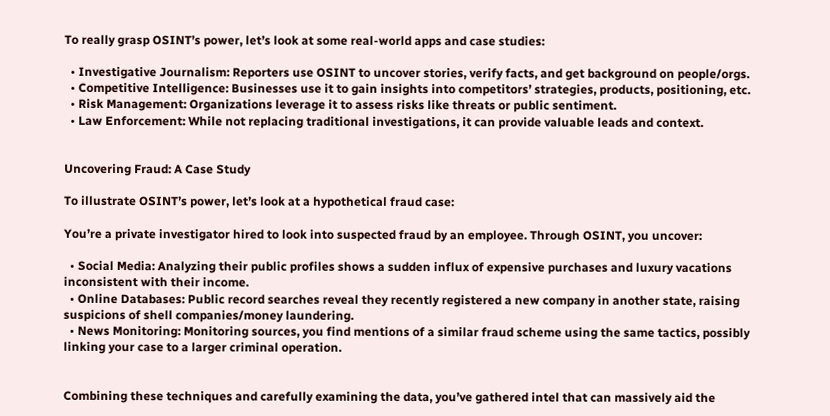To really grasp OSINT’s power, let’s look at some real-world apps and case studies:

  • Investigative Journalism: Reporters use OSINT to uncover stories, verify facts, and get background on people/orgs.
  • Competitive Intelligence: Businesses use it to gain insights into competitors’ strategies, products, positioning, etc.
  • Risk Management: Organizations leverage it to assess risks like threats or public sentiment.
  • Law Enforcement: While not replacing traditional investigations, it can provide valuable leads and context.


Uncovering Fraud: A Case Study

To illustrate OSINT’s power, let’s look at a hypothetical fraud case:

You’re a private investigator hired to look into suspected fraud by an employee. Through OSINT, you uncover:

  • Social Media: Analyzing their public profiles shows a sudden influx of expensive purchases and luxury vacations inconsistent with their income.
  • Online Databases: Public record searches reveal they recently registered a new company in another state, raising suspicions of shell companies/money laundering.
  • News Monitoring: Monitoring sources, you find mentions of a similar fraud scheme using the same tactics, possibly linking your case to a larger criminal operation.


Combining these techniques and carefully examining the data, you’ve gathered intel that can massively aid the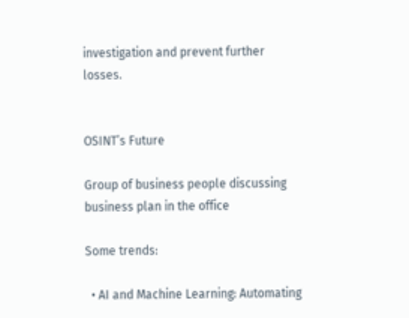investigation and prevent further losses.


OSINT’s Future

Group of business people discussing business plan in the office

Some trends:

  • AI and Machine Learning: Automating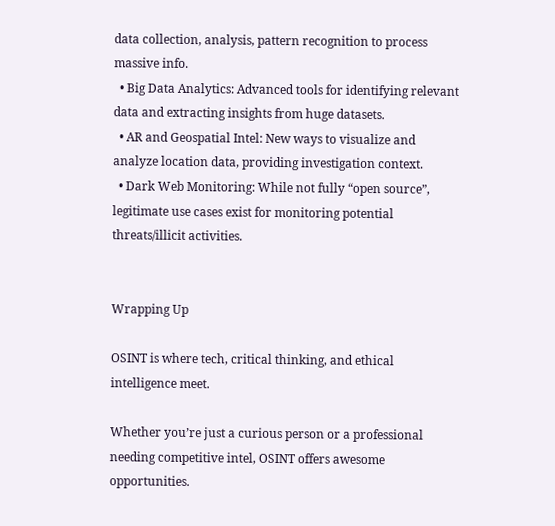data collection, analysis, pattern recognition to process massive info.
  • Big Data Analytics: Advanced tools for identifying relevant data and extracting insights from huge datasets.
  • AR and Geospatial Intel: New ways to visualize and analyze location data, providing investigation context.
  • Dark Web Monitoring: While not fully “open source”, legitimate use cases exist for monitoring potential threats/illicit activities.


Wrapping Up

OSINT is where tech, critical thinking, and ethical intelligence meet.

Whether you’re just a curious person or a professional needing competitive intel, OSINT offers awesome opportunities.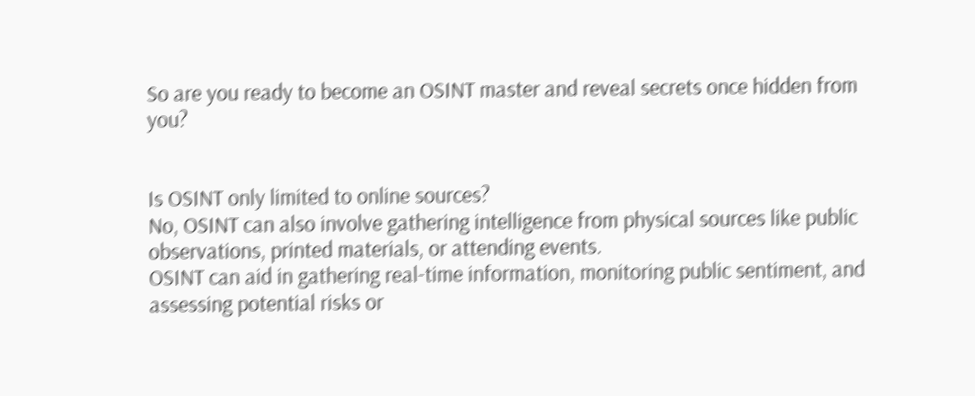So are you ready to become an OSINT master and reveal secrets once hidden from you?


Is OSINT only limited to online sources?
No, OSINT can also involve gathering intelligence from physical sources like public observations, printed materials, or attending events.
OSINT can aid in gathering real-time information, monitoring public sentiment, and assessing potential risks or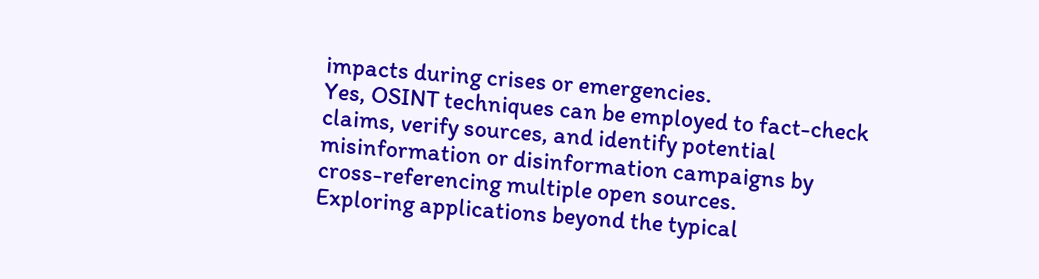impacts during crises or emergencies.
Yes, OSINT techniques can be employed to fact-check claims, verify sources, and identify potential misinformation or disinformation campaigns by cross-referencing multiple open sources.
Exploring applications beyond the typical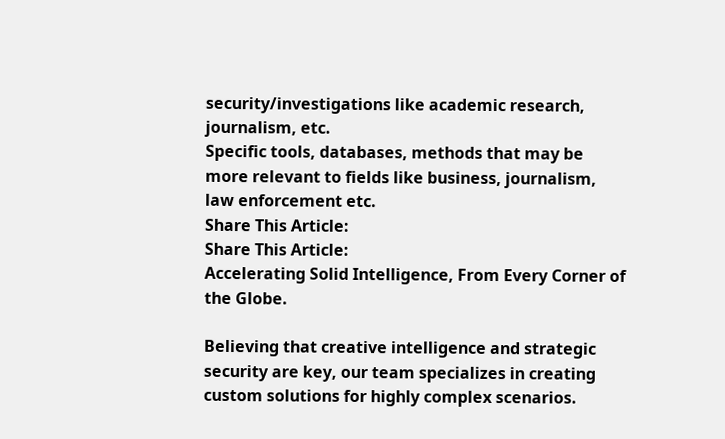security/investigations like academic research, journalism, etc.
Specific tools, databases, methods that may be more relevant to fields like business, journalism, law enforcement etc.
Share This Article:
Share This Article:
Accelerating Solid Intelligence, From Every Corner of the Globe.

Believing that creative intelligence and strategic security are key, our team specializes in creating custom solutions for highly complex scenarios.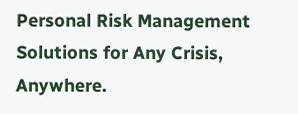Personal Risk Management Solutions for Any Crisis, Anywhere.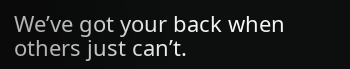We’ve got your back when others just can’t.